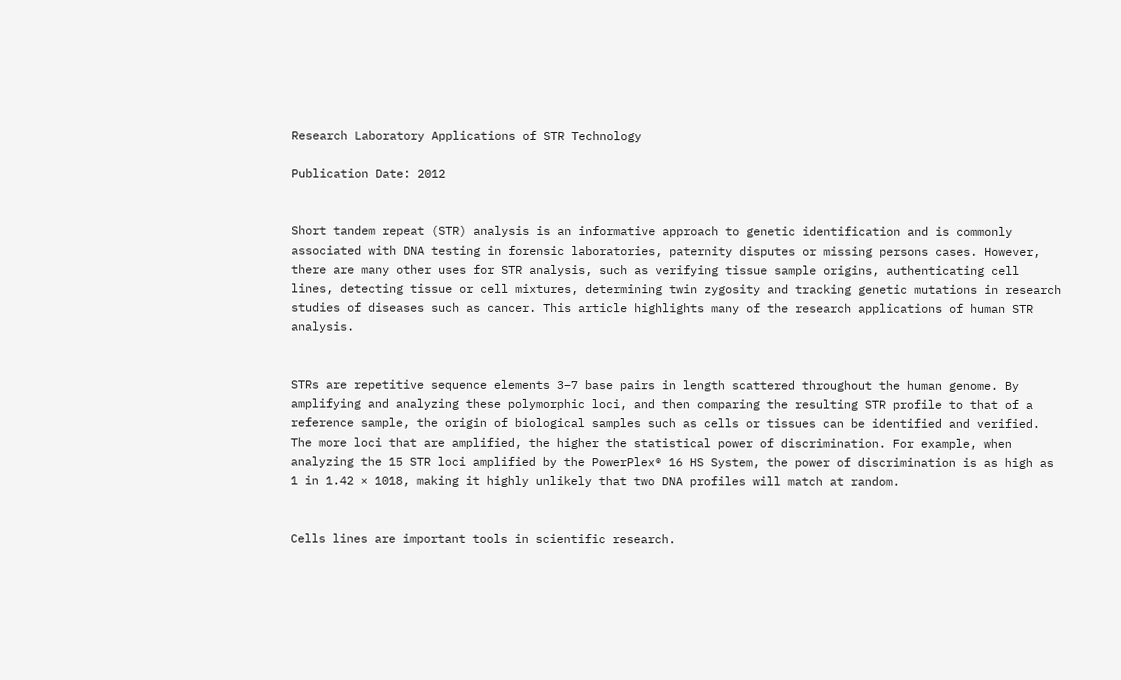Research Laboratory Applications of STR Technology

Publication Date: 2012


Short tandem repeat (STR) analysis is an informative approach to genetic identification and is commonly associated with DNA testing in forensic laboratories, paternity disputes or missing persons cases. However, there are many other uses for STR analysis, such as verifying tissue sample origins, authenticating cell lines, detecting tissue or cell mixtures, determining twin zygosity and tracking genetic mutations in research studies of diseases such as cancer. This article highlights many of the research applications of human STR analysis.


STRs are repetitive sequence elements 3–7 base pairs in length scattered throughout the human genome. By amplifying and analyzing these polymorphic loci, and then comparing the resulting STR profile to that of a reference sample, the origin of biological samples such as cells or tissues can be identified and verified. The more loci that are amplified, the higher the statistical power of discrimination. For example, when analyzing the 15 STR loci amplified by the PowerPlex® 16 HS System, the power of discrimination is as high as 1 in 1.42 × 1018, making it highly unlikely that two DNA profiles will match at random.


Cells lines are important tools in scientific research.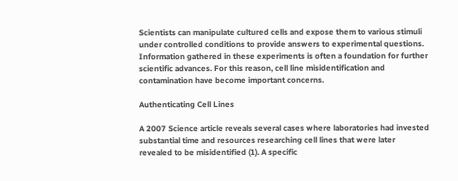Scientists can manipulate cultured cells and expose them to various stimuli under controlled conditions to provide answers to experimental questions. Information gathered in these experiments is often a foundation for further scientific advances. For this reason, cell line misidentification and contamination have become important concerns.

Authenticating Cell Lines

A 2007 Science article reveals several cases where laboratories had invested substantial time and resources researching cell lines that were later revealed to be misidentified (1). A specific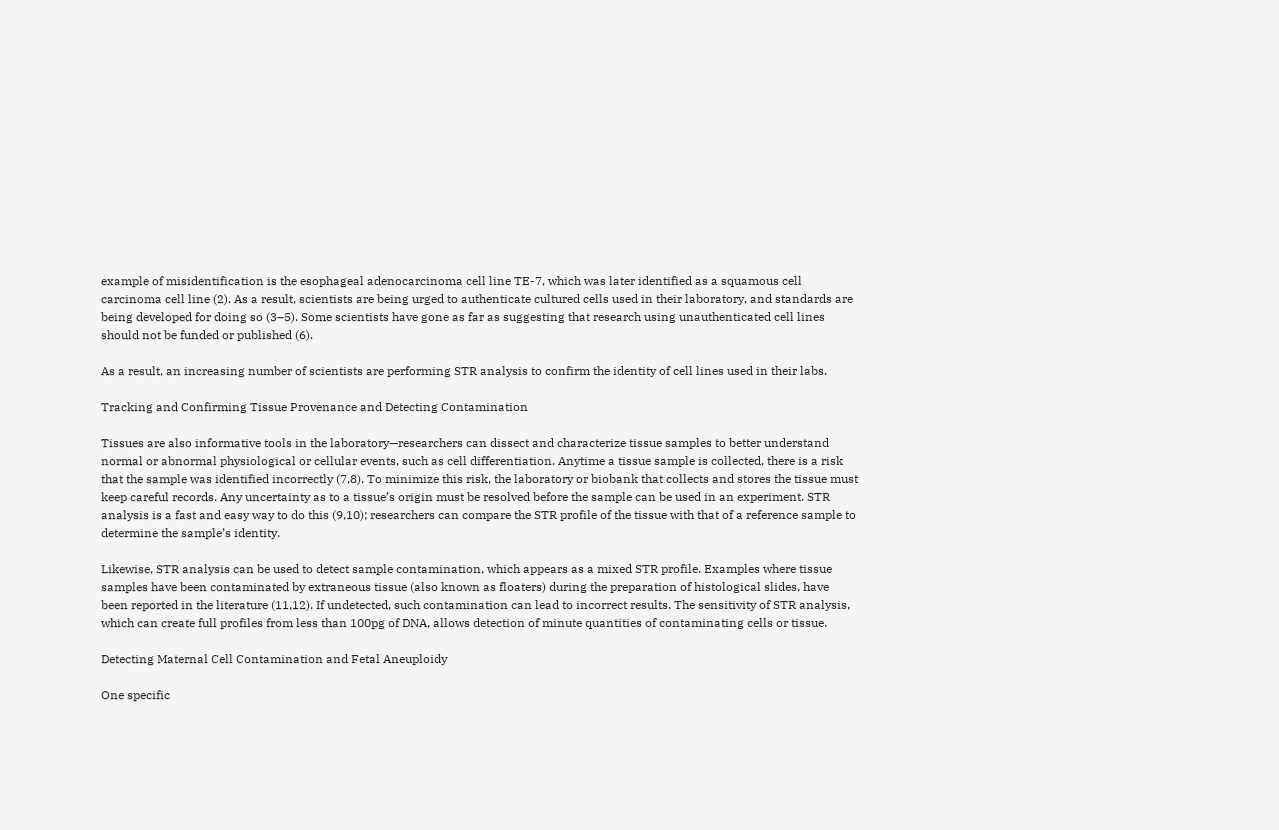example of misidentification is the esophageal adenocarcinoma cell line TE-7, which was later identified as a squamous cell carcinoma cell line (2). As a result, scientists are being urged to authenticate cultured cells used in their laboratory, and standards are being developed for doing so (3–5). Some scientists have gone as far as suggesting that research using unauthenticated cell lines should not be funded or published (6).

As a result, an increasing number of scientists are performing STR analysis to confirm the identity of cell lines used in their labs.

Tracking and Confirming Tissue Provenance and Detecting Contamination

Tissues are also informative tools in the laboratory—researchers can dissect and characterize tissue samples to better understand normal or abnormal physiological or cellular events, such as cell differentiation. Anytime a tissue sample is collected, there is a risk that the sample was identified incorrectly (7,8). To minimize this risk, the laboratory or biobank that collects and stores the tissue must keep careful records. Any uncertainty as to a tissue’s origin must be resolved before the sample can be used in an experiment. STR analysis is a fast and easy way to do this (9,10); researchers can compare the STR profile of the tissue with that of a reference sample to determine the sample’s identity.

Likewise, STR analysis can be used to detect sample contamination, which appears as a mixed STR profile. Examples where tissue samples have been contaminated by extraneous tissue (also known as floaters) during the preparation of histological slides, have been reported in the literature (11,12). If undetected, such contamination can lead to incorrect results. The sensitivity of STR analysis, which can create full profiles from less than 100pg of DNA, allows detection of minute quantities of contaminating cells or tissue.

Detecting Maternal Cell Contamination and Fetal Aneuploidy

One specific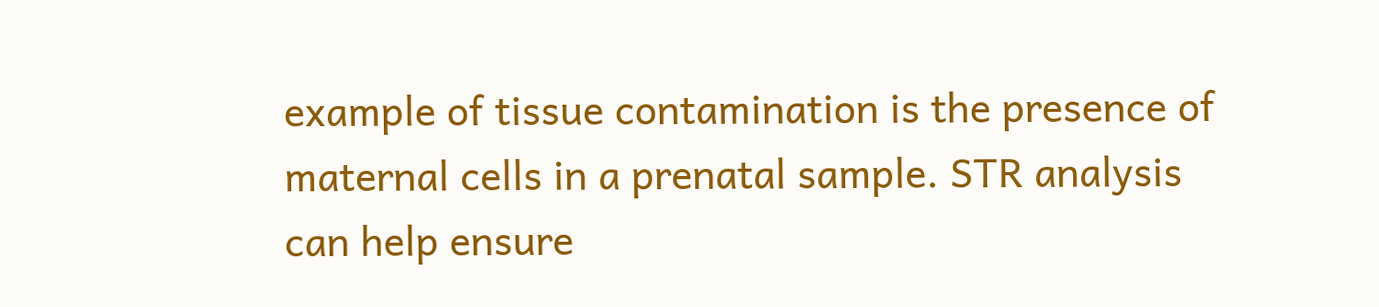example of tissue contamination is the presence of maternal cells in a prenatal sample. STR analysis can help ensure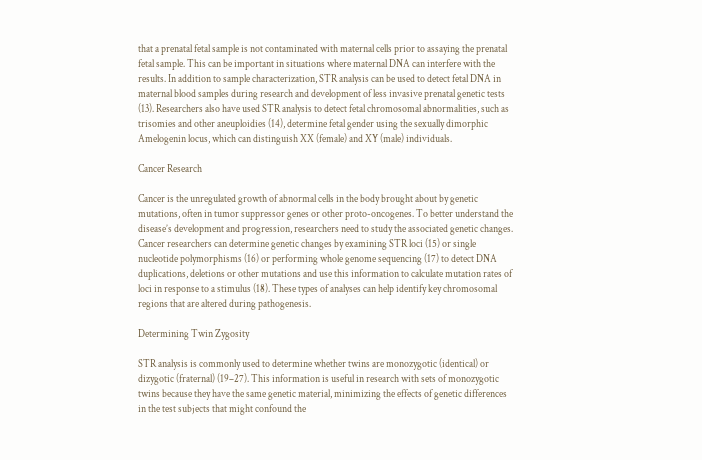that a prenatal fetal sample is not contaminated with maternal cells prior to assaying the prenatal fetal sample. This can be important in situations where maternal DNA can interfere with the results. In addition to sample characterization, STR analysis can be used to detect fetal DNA in maternal blood samples during research and development of less invasive prenatal genetic tests (13). Researchers also have used STR analysis to detect fetal chromosomal abnormalities, such as trisomies and other aneuploidies (14), determine fetal gender using the sexually dimorphic Amelogenin locus, which can distinguish XX (female) and XY (male) individuals.

Cancer Research

Cancer is the unregulated growth of abnormal cells in the body brought about by genetic mutations, often in tumor suppressor genes or other proto-oncogenes. To better understand the disease’s development and progression, researchers need to study the associated genetic changes. Cancer researchers can determine genetic changes by examining STR loci (15) or single nucleotide polymorphisms (16) or performing whole genome sequencing (17) to detect DNA duplications, deletions or other mutations and use this information to calculate mutation rates of loci in response to a stimulus (18). These types of analyses can help identify key chromosomal regions that are altered during pathogenesis.

Determining Twin Zygosity

STR analysis is commonly used to determine whether twins are monozygotic (identical) or dizygotic (fraternal) (19–27). This information is useful in research with sets of monozygotic twins because they have the same genetic material, minimizing the effects of genetic differences in the test subjects that might confound the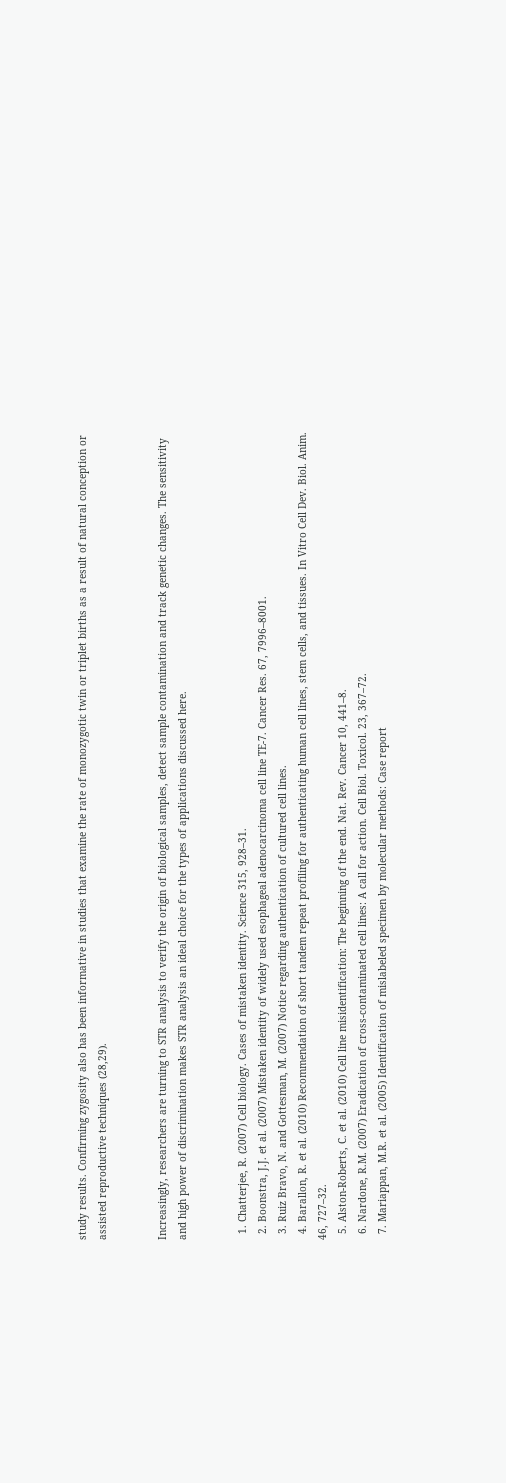study results. Confirming zygosity also has been informative in studies that examine the rate of monozygotic twin or triplet births as a result of natural conception or assisted reproductive techniques (28,29).


Increasingly, researchers are turning to STR analysis to verify the origin of biological samples, detect sample contamination and track genetic changes. The sensitivity and high power of discrimination makes STR analysis an ideal choice for the types of applications discussed here.


  1. Chatterjee, R. (2007) Cell biology. Cases of mistaken identity. Science 315, 928–31.
  2. Boonstra, J.J. et al. (2007) Mistaken identity of widely used esophageal adenocarcinoma cell line TE-7. Cancer Res. 67, 7996–8001.
  3. Ruiz Bravo, N. and Gottesman, M. (2007) Notice regarding authentication of cultured cell lines.
  4. Barallon, R. et al. (2010) Recommendation of short tandem repeat profiling for authenticating human cell lines, stem cells, and tissues. In Vitro Cell Dev. Biol. Anim. 46, 727–32.
  5. Alston-Roberts, C. et al. (2010) Cell line misidentification: The beginning of the end. Nat. Rev. Cancer 10, 441–8.
  6. Nardone, R.M. (2007) Eradication of cross-contaminated cell lines: A call for action. Cell Biol. Toxicol. 23, 367–72.
  7. Mariappan, M.R. et al. (2005) Identification of mislabeled specimen by molecular methods: Case report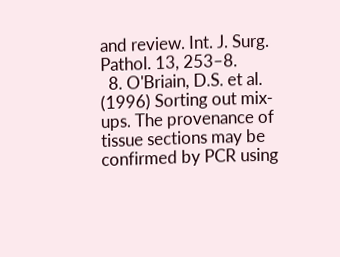and review. Int. J. Surg. Pathol. 13, 253–8.
  8. O'Briain, D.S. et al. (1996) Sorting out mix-ups. The provenance of tissue sections may be confirmed by PCR using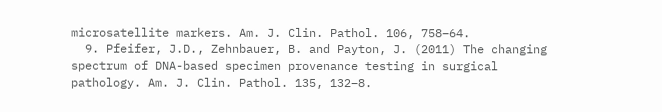microsatellite markers. Am. J. Clin. Pathol. 106, 758–64.
  9. Pfeifer, J.D., Zehnbauer, B. and Payton, J. (2011) The changing spectrum of DNA-based specimen provenance testing in surgical pathology. Am. J. Clin. Pathol. 135, 132–8.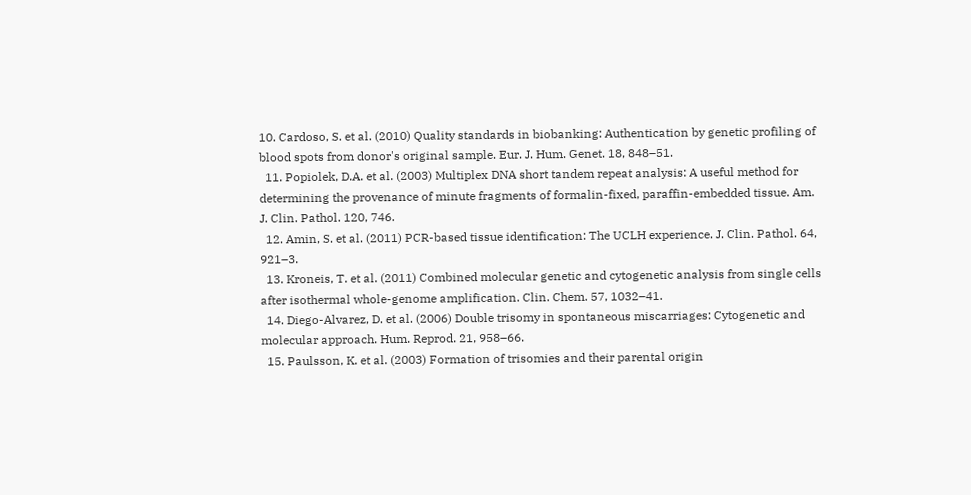10. Cardoso, S. et al. (2010) Quality standards in biobanking: Authentication by genetic profiling of blood spots from donor's original sample. Eur. J. Hum. Genet. 18, 848–51.
  11. Popiolek, D.A. et al. (2003) Multiplex DNA short tandem repeat analysis: A useful method for determining the provenance of minute fragments of formalin-fixed, paraffin-embedded tissue. Am. J. Clin. Pathol. 120, 746.
  12. Amin, S. et al. (2011) PCR-based tissue identification: The UCLH experience. J. Clin. Pathol. 64, 921–3.
  13. Kroneis, T. et al. (2011) Combined molecular genetic and cytogenetic analysis from single cells after isothermal whole-genome amplification. Clin. Chem. 57, 1032–41.
  14. Diego-Alvarez, D. et al. (2006) Double trisomy in spontaneous miscarriages: Cytogenetic and molecular approach. Hum. Reprod. 21, 958–66.
  15. Paulsson, K. et al. (2003) Formation of trisomies and their parental origin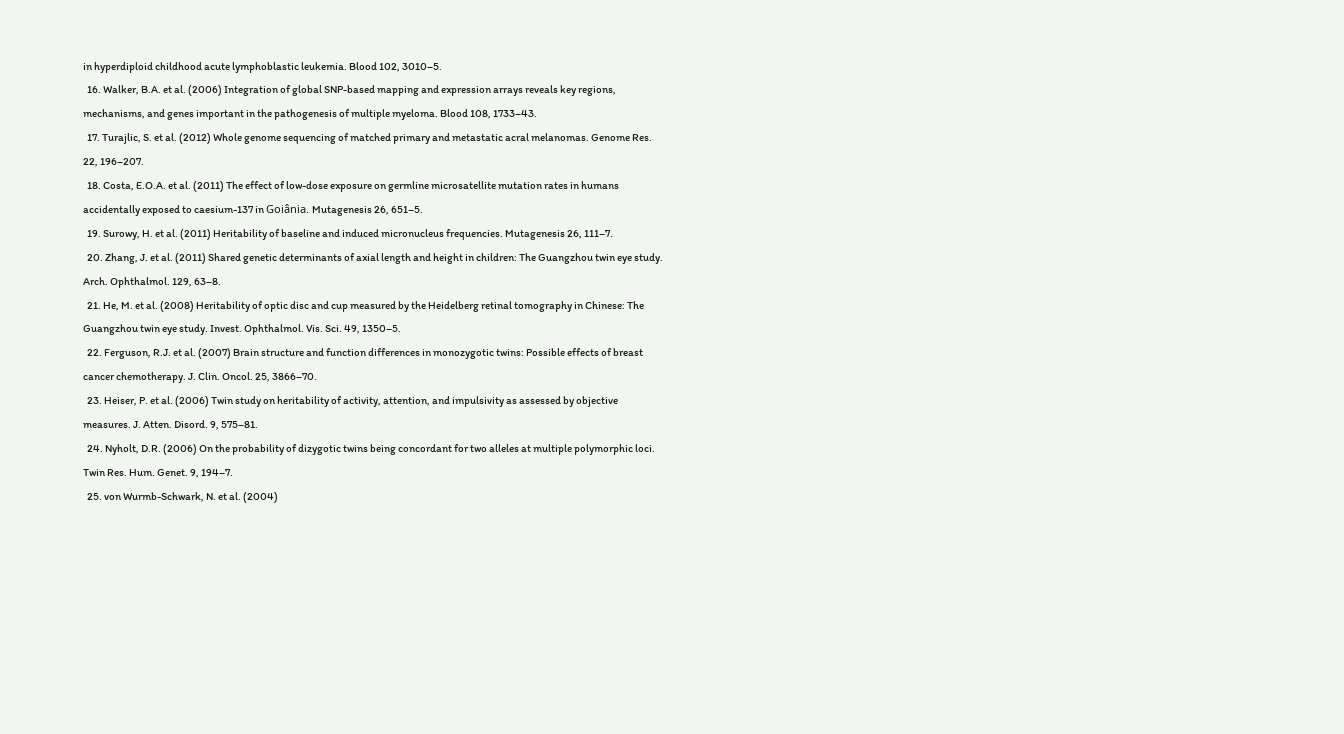in hyperdiploid childhood acute lymphoblastic leukemia. Blood 102, 3010–5.
  16. Walker, B.A. et al. (2006) Integration of global SNP-based mapping and expression arrays reveals key regions, mechanisms, and genes important in the pathogenesis of multiple myeloma. Blood 108, 1733–43.
  17. Turajlic, S. et al. (2012) Whole genome sequencing of matched primary and metastatic acral melanomas. Genome Res. 22, 196–207.
  18. Costa, E.O.A. et al. (2011) The effect of low-dose exposure on germline microsatellite mutation rates in humans accidentally exposed to caesium-137 in Goiânia. Mutagenesis 26, 651–5.
  19. Surowy, H. et al. (2011) Heritability of baseline and induced micronucleus frequencies. Mutagenesis 26, 111–7.
  20. Zhang, J. et al. (2011) Shared genetic determinants of axial length and height in children: The Guangzhou twin eye study. Arch. Ophthalmol. 129, 63–8.
  21. He, M. et al. (2008) Heritability of optic disc and cup measured by the Heidelberg retinal tomography in Chinese: The Guangzhou twin eye study. Invest. Ophthalmol. Vis. Sci. 49, 1350–5.
  22. Ferguson, R.J. et al. (2007) Brain structure and function differences in monozygotic twins: Possible effects of breast cancer chemotherapy. J. Clin. Oncol. 25, 3866–70.
  23. Heiser, P. et al. (2006) Twin study on heritability of activity, attention, and impulsivity as assessed by objective measures. J. Atten. Disord. 9, 575–81.
  24. Nyholt, D.R. (2006) On the probability of dizygotic twins being concordant for two alleles at multiple polymorphic loci. Twin Res. Hum. Genet. 9, 194–7.
  25. von Wurmb-Schwark, N. et al. (2004)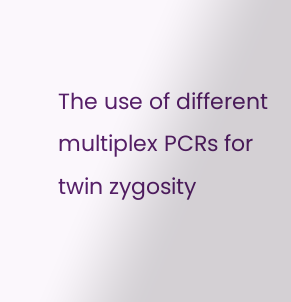The use of different multiplex PCRs for twin zygosity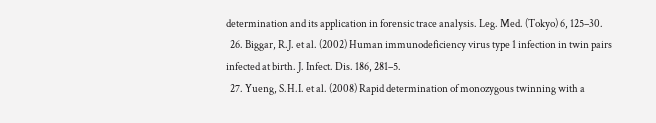determination and its application in forensic trace analysis. Leg. Med. (Tokyo) 6, 125–30.
  26. Biggar, R.J. et al. (2002) Human immunodeficiency virus type 1 infection in twin pairs infected at birth. J. Infect. Dis. 186, 281–5.
  27. Yueng, S.H.I. et al. (2008) Rapid determination of monozygous twinning with a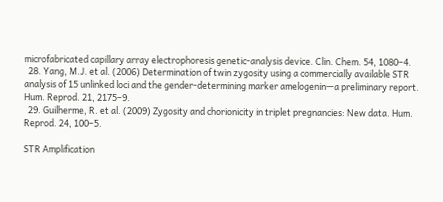microfabricated capillary array electrophoresis genetic-analysis device. Clin. Chem. 54, 1080–4.
  28. Yang, M.J. et al. (2006) Determination of twin zygosity using a commercially available STR analysis of 15 unlinked loci and the gender-determining marker amelogenin—a preliminary report. Hum. Reprod. 21, 2175–9.
  29. Guilherme, R. et al. (2009) Zygosity and chorionicity in triplet pregnancies: New data. Hum. Reprod. 24, 100–5.

STR Amplification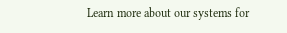Learn more about our systems for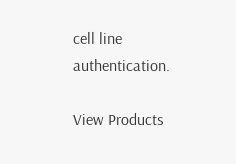cell line authentication.

View Products